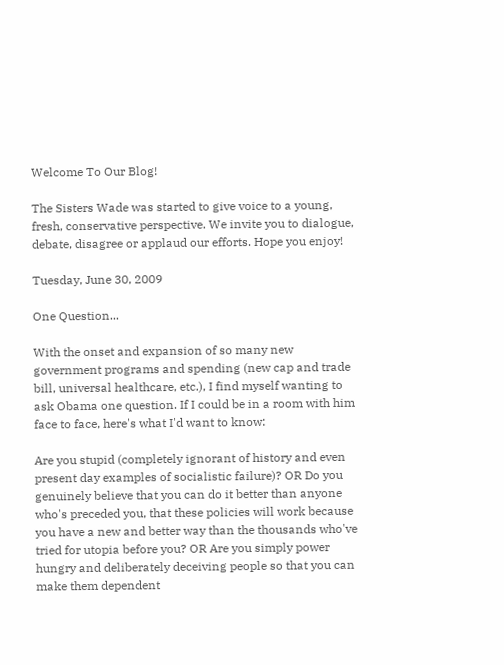Welcome To Our Blog!

The Sisters Wade was started to give voice to a young, fresh, conservative perspective. We invite you to dialogue, debate, disagree or applaud our efforts. Hope you enjoy!

Tuesday, June 30, 2009

One Question...

With the onset and expansion of so many new government programs and spending (new cap and trade bill, universal healthcare, etc.), I find myself wanting to ask Obama one question. If I could be in a room with him face to face, here's what I'd want to know:

Are you stupid (completely ignorant of history and even present day examples of socialistic failure)? OR Do you genuinely believe that you can do it better than anyone who's preceded you, that these policies will work because you have a new and better way than the thousands who've tried for utopia before you? OR Are you simply power hungry and deliberately deceiving people so that you can make them dependent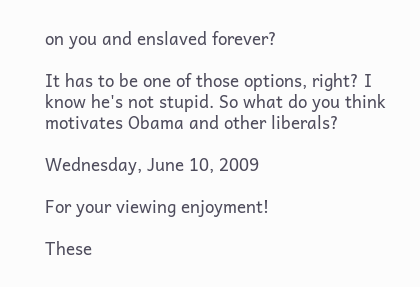on you and enslaved forever?

It has to be one of those options, right? I know he's not stupid. So what do you think motivates Obama and other liberals?

Wednesday, June 10, 2009

For your viewing enjoyment!

These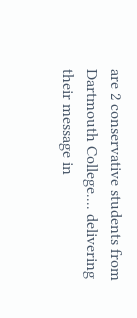are 2 conservative students from Dartmouth College.... delivering their message in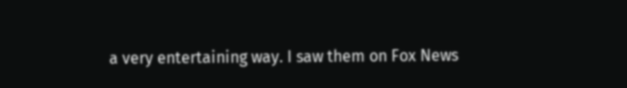a very entertaining way. I saw them on Fox News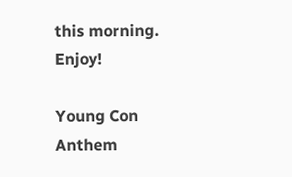this morning. Enjoy!

Young Con Anthem